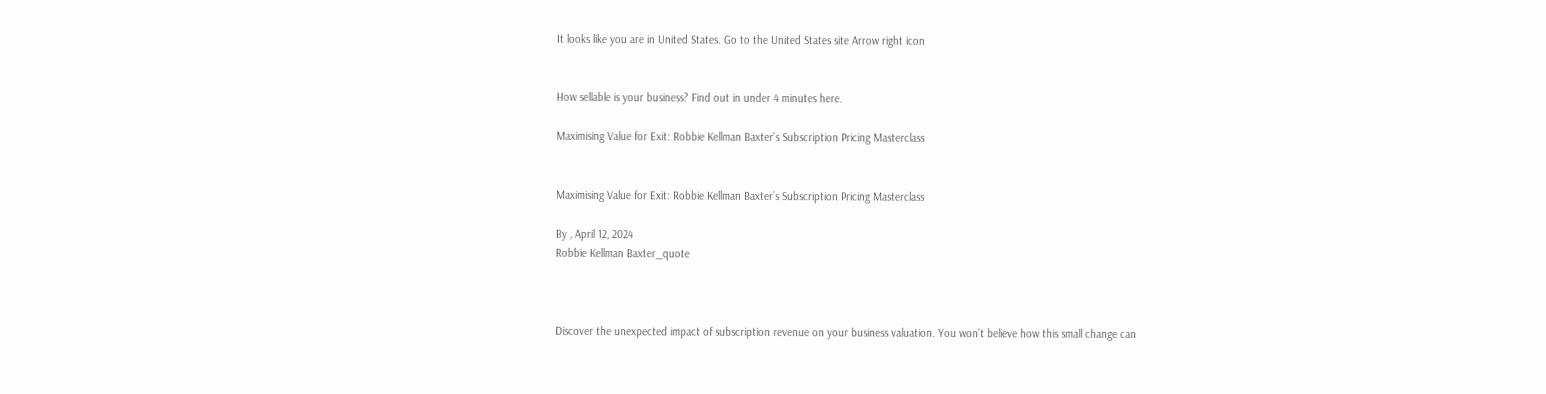It looks like you are in United States. Go to the United States site Arrow right icon


How sellable is your business? Find out in under 4 minutes here.

Maximising Value for Exit: Robbie Kellman Baxter’s Subscription Pricing Masterclass


Maximising Value for Exit: Robbie Kellman Baxter’s Subscription Pricing Masterclass

By , April 12, 2024
Robbie Kellman Baxter_quote



Discover the unexpected impact of subscription revenue on your business valuation. You won’t believe how this small change can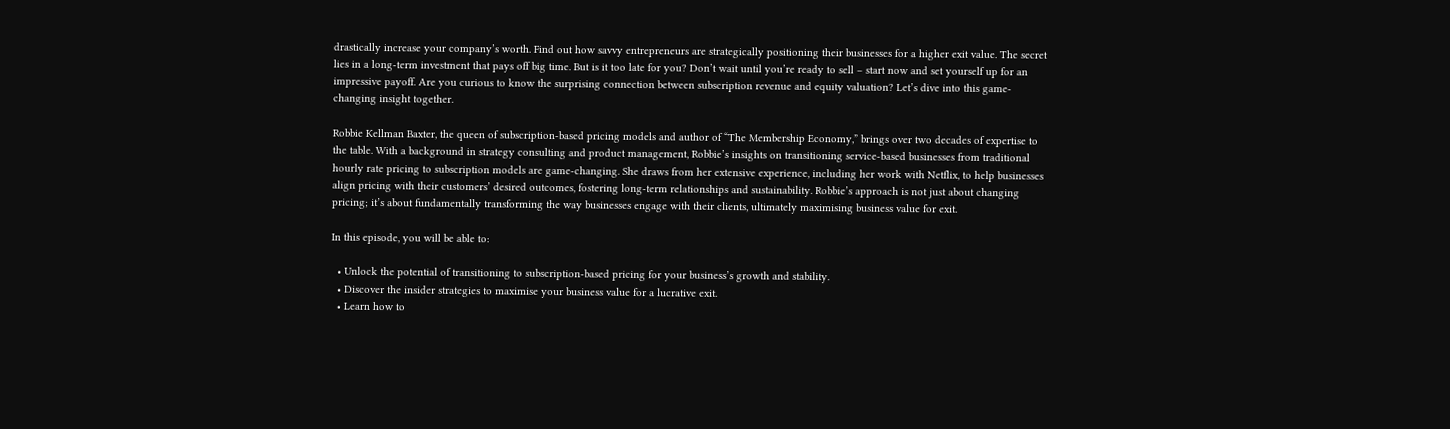drastically increase your company’s worth. Find out how savvy entrepreneurs are strategically positioning their businesses for a higher exit value. The secret lies in a long-term investment that pays off big time. But is it too late for you? Don’t wait until you’re ready to sell – start now and set yourself up for an impressive payoff. Are you curious to know the surprising connection between subscription revenue and equity valuation? Let’s dive into this game-changing insight together.

Robbie Kellman Baxter, the queen of subscription-based pricing models and author of “The Membership Economy,” brings over two decades of expertise to the table. With a background in strategy consulting and product management, Robbie’s insights on transitioning service-based businesses from traditional hourly rate pricing to subscription models are game-changing. She draws from her extensive experience, including her work with Netflix, to help businesses align pricing with their customers’ desired outcomes, fostering long-term relationships and sustainability. Robbie’s approach is not just about changing pricing; it’s about fundamentally transforming the way businesses engage with their clients, ultimately maximising business value for exit.

In this episode, you will be able to:

  • Unlock the potential of transitioning to subscription-based pricing for your business’s growth and stability.
  • Discover the insider strategies to maximise your business value for a lucrative exit.
  • Learn how to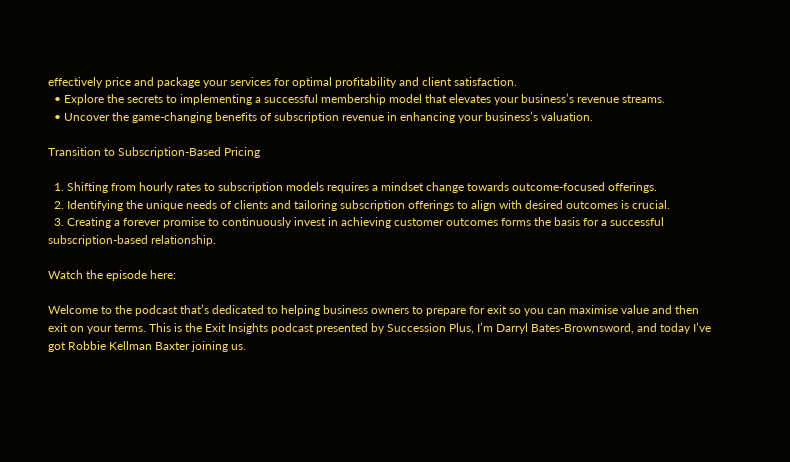effectively price and package your services for optimal profitability and client satisfaction.
  • Explore the secrets to implementing a successful membership model that elevates your business’s revenue streams.
  • Uncover the game-changing benefits of subscription revenue in enhancing your business’s valuation.

Transition to Subscription-Based Pricing

  1. Shifting from hourly rates to subscription models requires a mindset change towards outcome-focused offerings.
  2. Identifying the unique needs of clients and tailoring subscription offerings to align with desired outcomes is crucial.
  3. Creating a forever promise to continuously invest in achieving customer outcomes forms the basis for a successful subscription-based relationship.

Watch the episode here:

Welcome to the podcast that’s dedicated to helping business owners to prepare for exit so you can maximise value and then exit on your terms. This is the Exit Insights podcast presented by Succession Plus, I’m Darryl Bates-Brownsword, and today I’ve got Robbie Kellman Baxter joining us.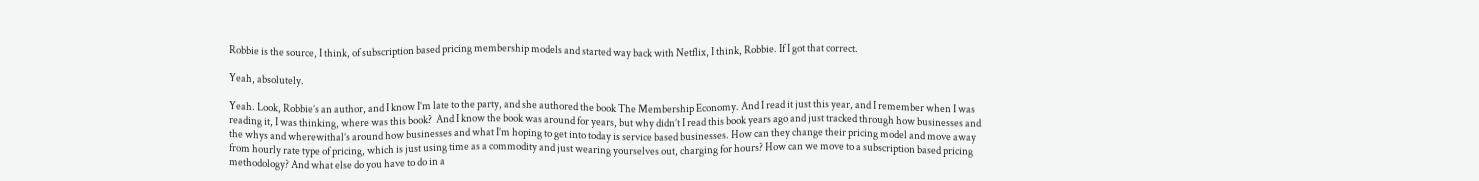Robbie is the source, I think, of subscription based pricing membership models and started way back with Netflix, I think, Robbie. If I got that correct.

Yeah, absolutely.

Yeah. Look, Robbie’s an author, and I know I’m late to the party, and she authored the book The Membership Economy. And I read it just this year, and I remember when I was reading it, I was thinking, where was this book?  And I know the book was around for years, but why didn’t I read this book years ago and just tracked through how businesses and the whys and wherewithal’s around how businesses and what I’m hoping to get into today is service based businesses. How can they change their pricing model and move away from hourly rate type of pricing, which is just using time as a commodity and just wearing yourselves out, charging for hours? How can we move to a subscription based pricing methodology? And what else do you have to do in a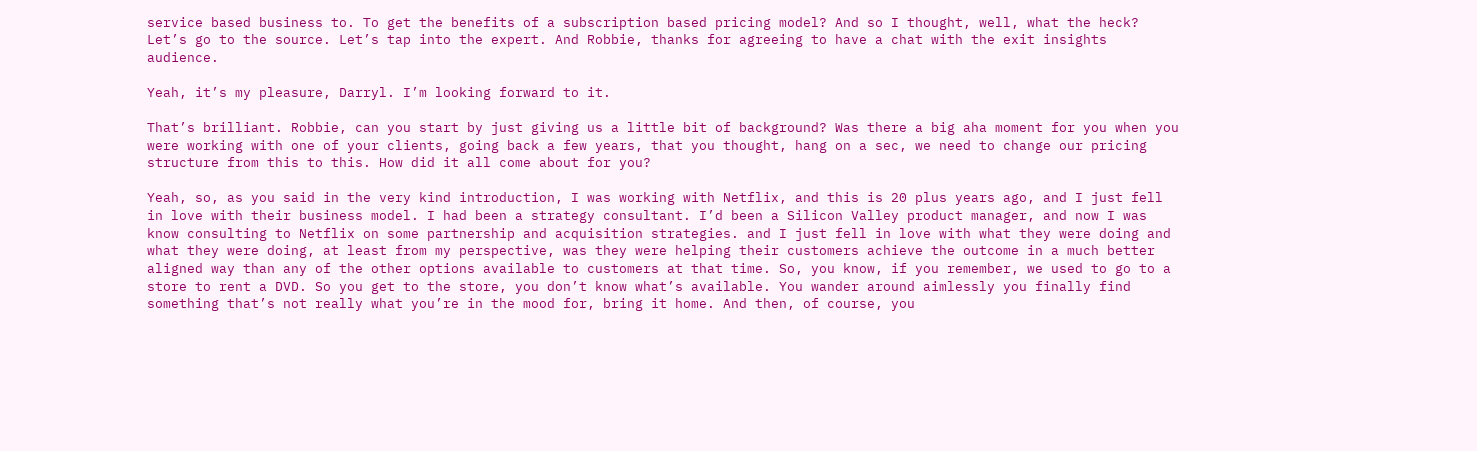service based business to. To get the benefits of a subscription based pricing model? And so I thought, well, what the heck? Let’s go to the source. Let’s tap into the expert. And Robbie, thanks for agreeing to have a chat with the exit insights audience.

Yeah, it’s my pleasure, Darryl. I’m looking forward to it.

That’s brilliant. Robbie, can you start by just giving us a little bit of background? Was there a big aha moment for you when you were working with one of your clients, going back a few years, that you thought, hang on a sec, we need to change our pricing structure from this to this. How did it all come about for you?

Yeah, so, as you said in the very kind introduction, I was working with Netflix, and this is 20 plus years ago, and I just fell in love with their business model. I had been a strategy consultant. I’d been a Silicon Valley product manager, and now I was know consulting to Netflix on some partnership and acquisition strategies. and I just fell in love with what they were doing and what they were doing, at least from my perspective, was they were helping their customers achieve the outcome in a much better aligned way than any of the other options available to customers at that time. So, you know, if you remember, we used to go to a store to rent a DVD. So you get to the store, you don’t know what’s available. You wander around aimlessly you finally find something that’s not really what you’re in the mood for, bring it home. And then, of course, you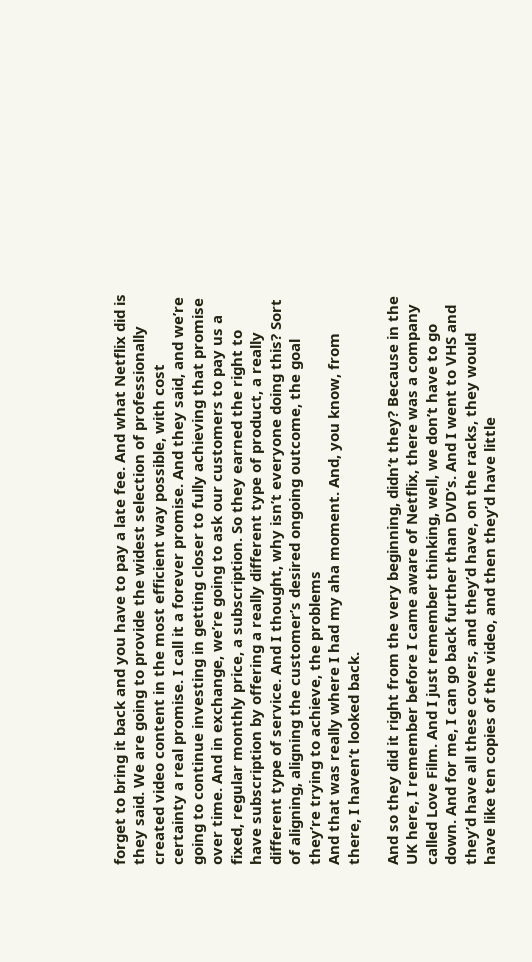forget to bring it back and you have to pay a late fee. And what Netflix did is they said. We are going to provide the widest selection of professionally created video content in the most efficient way possible, with cost certainty a real promise. I call it a forever promise. And they said, and we’re going to continue investing in getting closer to fully achieving that promise over time. And in exchange, we’re going to ask our customers to pay us a fixed, regular monthly price, a subscription. So they earned the right to have subscription by offering a really different type of product, a really different type of service. And I thought, why isn’t everyone doing this? Sort of aligning, aligning the customer’s desired ongoing outcome, the goal they’re trying to achieve, the problems
And that was really where I had my aha moment. And, you know, from there, I haven’t looked back.

And so they did it right from the very beginning, didn’t they? Because in the UK here, I remember before I came aware of Netflix, there was a company called Love Film. And I just remember thinking, well, we don’t have to go down. And for me, I can go back further than DVD’s. And I went to VHS and they’d have all these covers, and they’d have, on the racks, they would have like ten copies of the video, and then they’d have little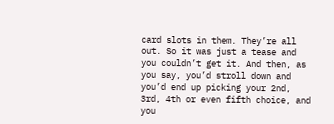card slots in them. They’re all out. So it was just a tease and you couldn’t get it. And then, as you say, you’d stroll down and you’d end up picking your 2nd, 3rd, 4th or even fifth choice, and you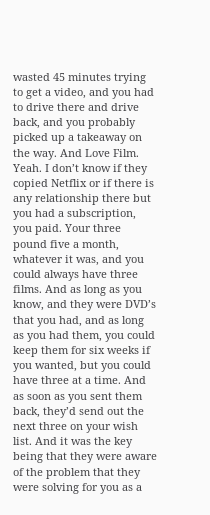wasted 45 minutes trying to get a video, and you had to drive there and drive back, and you probably picked up a takeaway on the way. And Love Film. Yeah. I don’t know if they copied Netflix or if there is any relationship there but you had a subscription, you paid. Your three pound five a month, whatever it was, and you could always have three films. And as long as you know, and they were DVD’s that you had, and as long as you had them, you could keep them for six weeks if you wanted, but you could have three at a time. And as soon as you sent them back, they’d send out the next three on your wish list. And it was the key being that they were aware of the problem that they were solving for you as a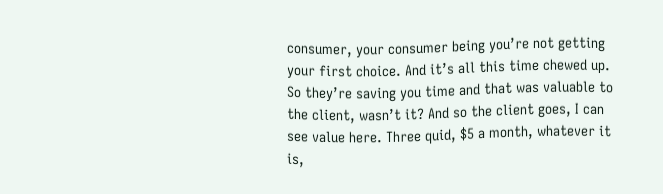consumer, your consumer being you’re not getting your first choice. And it’s all this time chewed up. So they’re saving you time and that was valuable to the client, wasn’t it? And so the client goes, I can see value here. Three quid, $5 a month, whatever it is,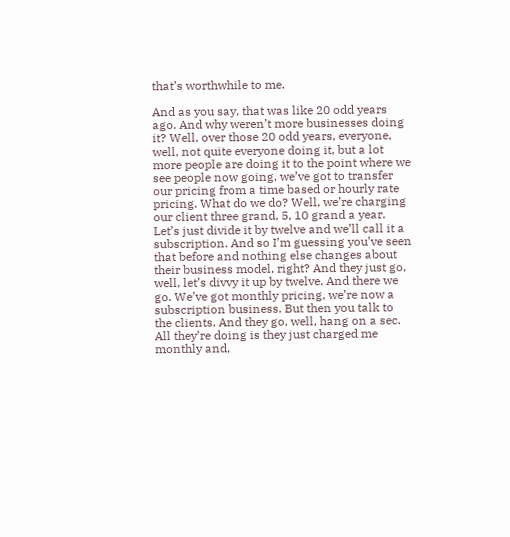that’s worthwhile to me.

And as you say, that was like 20 odd years ago. And why weren’t more businesses doing it? Well, over those 20 odd years, everyone, well, not quite everyone doing it, but a lot more people are doing it to the point where we see people now going, we’ve got to transfer our pricing from a time based or hourly rate pricing. What do we do? Well, we’re charging our client three grand, 5, 10 grand a year. Let’s just divide it by twelve and we’ll call it a subscription. And so I’m guessing you’ve seen that before and nothing else changes about their business model, right? And they just go, well, let’s divvy it up by twelve. And there we go. We’ve got monthly pricing, we’re now a subscription business. But then you talk to the clients. And they go, well, hang on a sec. All they’re doing is they just charged me monthly and,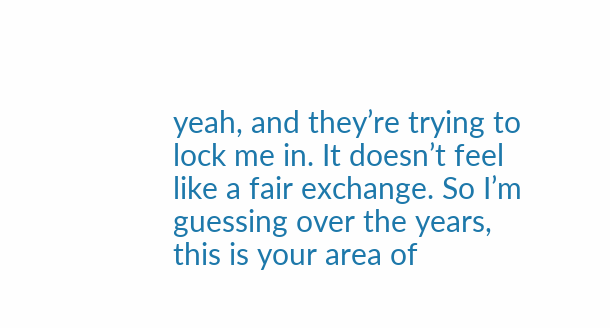yeah, and they’re trying to lock me in. It doesn’t feel like a fair exchange. So I’m guessing over the years, this is your area of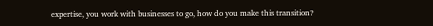expertise, you work with businesses to go, how do you make this transition?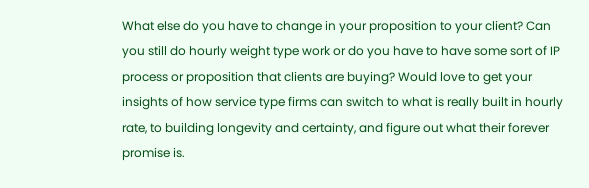What else do you have to change in your proposition to your client? Can you still do hourly weight type work or do you have to have some sort of IP process or proposition that clients are buying? Would love to get your insights of how service type firms can switch to what is really built in hourly rate, to building longevity and certainty, and figure out what their forever promise is.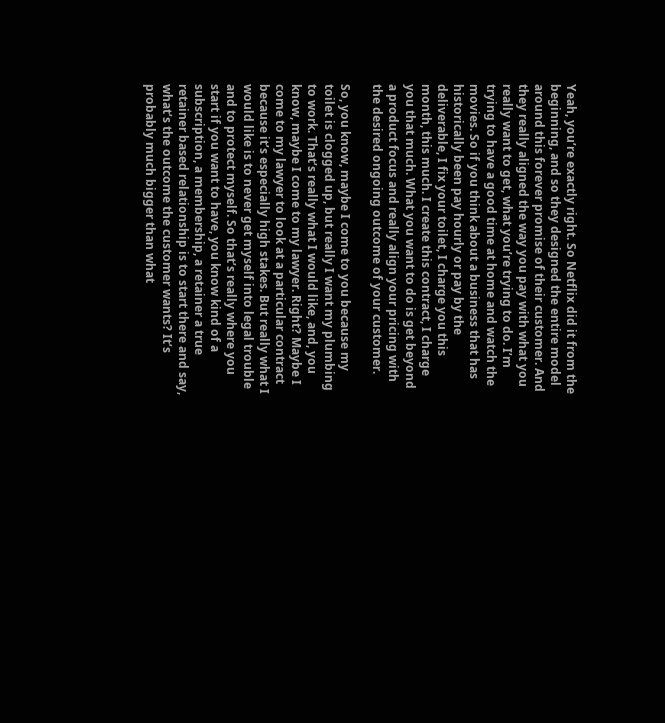Yeah, you’re exactly right. So Netflix did it from the beginning, and so they designed the entire model around this forever promise of their customer. And they really aligned the way you pay with what you really want to get, what you’re trying to do. I’m trying to have a good time at home and watch the movies. So if you think about a business that has historically been pay hourly or pay by the deliverable, I fix your toilet, I charge you this month, this much. I create this contract, I charge you that much. What you want to do is get beyond a product focus and really align your pricing with the desired ongoing outcome of your customer.

So, you know, maybe I come to you because my toilet is clogged up, but really I want my plumbing to work. That’s really what I would like, and, you know, maybe I come to my lawyer. Right? Maybe I come to my lawyer to look at a particular contract because it’s especially high stakes. But really what I would like is to never get myself into legal trouble and to protect myself. So that’s really where you start if you want to have, you know kind of a subscription, a membership, a retainer a true retainer based relationship is to start there and say, what’s the outcome the customer wants? It’s probably much bigger than what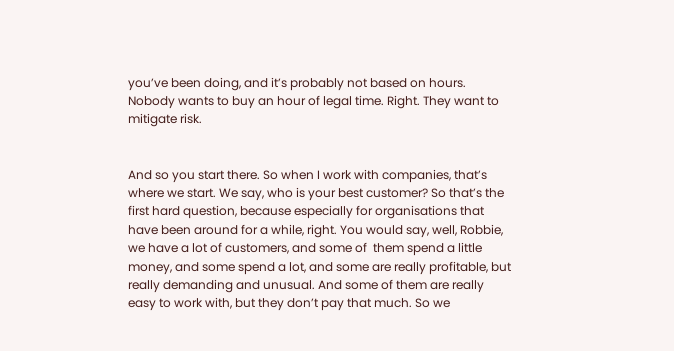you’ve been doing, and it’s probably not based on hours. Nobody wants to buy an hour of legal time. Right. They want to mitigate risk.


And so you start there. So when I work with companies, that’s where we start. We say, who is your best customer? So that’s the first hard question, because especially for organisations that have been around for a while, right. You would say, well, Robbie, we have a lot of customers, and some of  them spend a little money, and some spend a lot, and some are really profitable, but really demanding and unusual. And some of them are really easy to work with, but they don’t pay that much. So we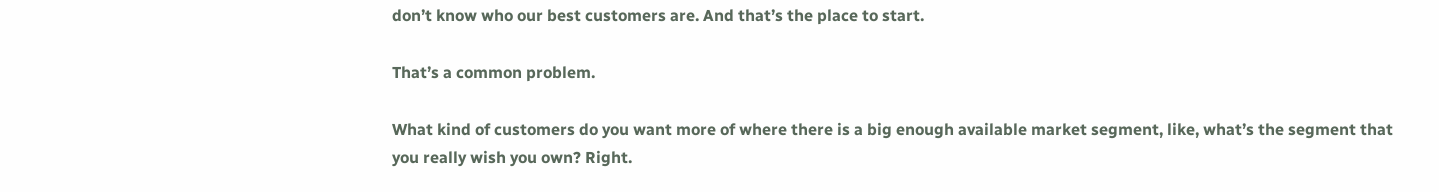don’t know who our best customers are. And that’s the place to start.

That’s a common problem.

What kind of customers do you want more of where there is a big enough available market segment, like, what’s the segment that you really wish you own? Right.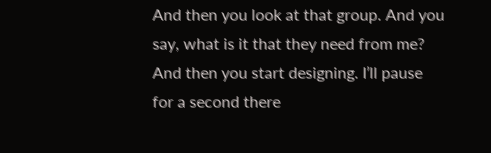And then you look at that group. And you say, what is it that they need from me? And then you start designing. I’ll pause for a second there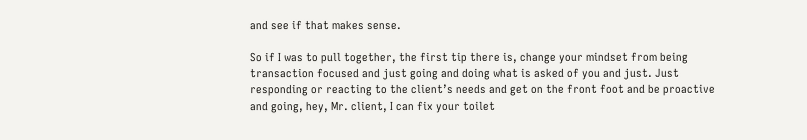and see if that makes sense.

So if I was to pull together, the first tip there is, change your mindset from being transaction focused and just going and doing what is asked of you and just. Just responding or reacting to the client’s needs and get on the front foot and be proactive and going, hey, Mr. client, I can fix your toilet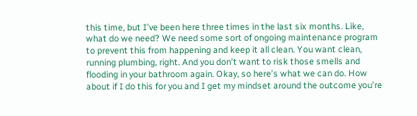this time, but I’ve been here three times in the last six months. Like, what do we need? We need some sort of ongoing maintenance program to prevent this from happening and keep it all clean. You want clean, running plumbing, right. And you don’t want to risk those smells and flooding in your bathroom again. Okay, so here’s what we can do. How about if I do this for you and I get my mindset around the outcome you’re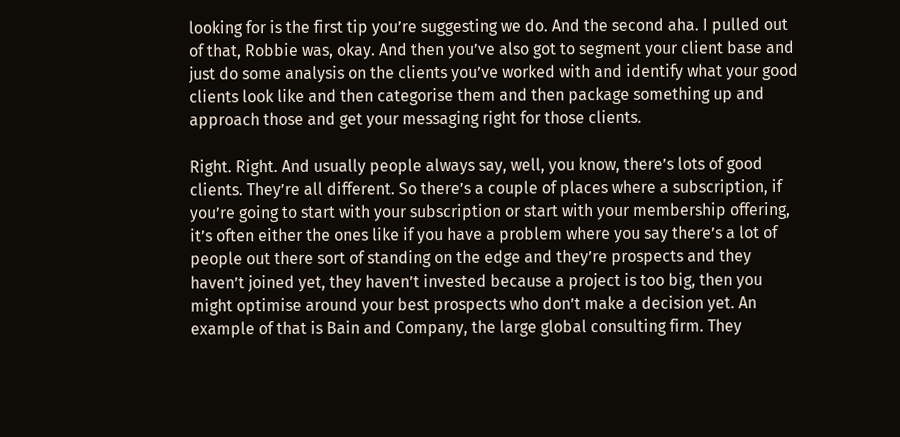looking for is the first tip you’re suggesting we do. And the second aha. I pulled out of that, Robbie was, okay. And then you’ve also got to segment your client base and just do some analysis on the clients you’ve worked with and identify what your good clients look like and then categorise them and then package something up and approach those and get your messaging right for those clients.

Right. Right. And usually people always say, well, you know, there’s lots of good clients. They’re all different. So there’s a couple of places where a subscription, if you’re going to start with your subscription or start with your membership offering, it’s often either the ones like if you have a problem where you say there’s a lot of people out there sort of standing on the edge and they’re prospects and they haven’t joined yet, they haven’t invested because a project is too big, then you might optimise around your best prospects who don’t make a decision yet. An example of that is Bain and Company, the large global consulting firm. They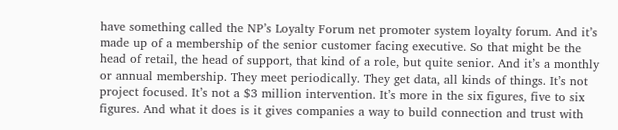have something called the NP’s Loyalty Forum net promoter system loyalty forum. And it’s made up of a membership of the senior customer facing executive. So that might be the head of retail, the head of support, that kind of a role, but quite senior. And it’s a monthly or annual membership. They meet periodically. They get data, all kinds of things. It’s not project focused. It’s not a $3 million intervention. It’s more in the six figures, five to six figures. And what it does is it gives companies a way to build connection and trust with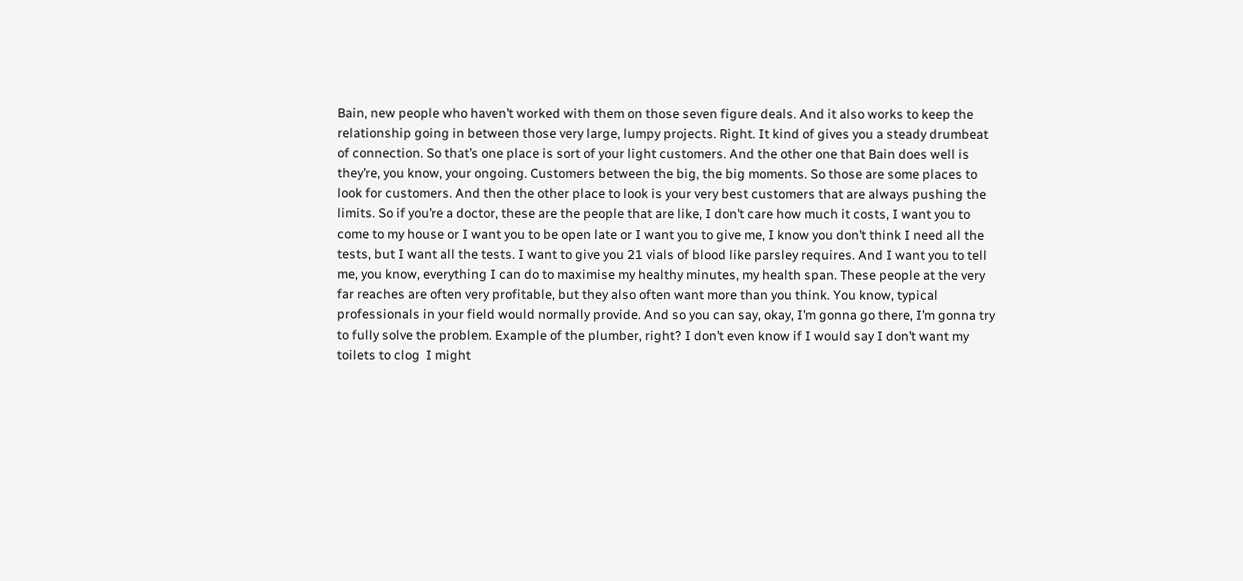Bain, new people who haven’t worked with them on those seven figure deals. And it also works to keep the relationship going in between those very large, lumpy projects. Right. It kind of gives you a steady drumbeat of connection. So that’s one place is sort of your light customers. And the other one that Bain does well is they’re, you know, your ongoing. Customers between the big, the big moments. So those are some places to look for customers. And then the other place to look is your very best customers that are always pushing the limits. So if you’re a doctor, these are the people that are like, I don’t care how much it costs, I want you to come to my house or I want you to be open late or I want you to give me, I know you don’t think I need all the tests, but I want all the tests. I want to give you 21 vials of blood like parsley requires. And I want you to tell me, you know, everything I can do to maximise my healthy minutes, my health span. These people at the very far reaches are often very profitable, but they also often want more than you think. You know, typical professionals in your field would normally provide. And so you can say, okay, I’m gonna go there, I’m gonna try to fully solve the problem. Example of the plumber, right? I don’t even know if I would say I don’t want my toilets to clog  I might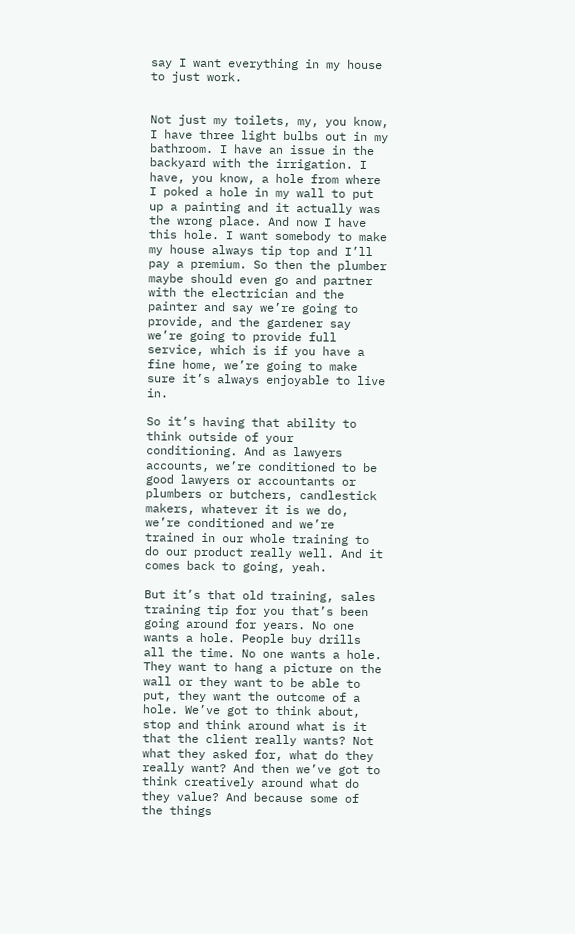say I want everything in my house to just work.


Not just my toilets, my, you know, I have three light bulbs out in my bathroom. I have an issue in the backyard with the irrigation. I have, you know, a hole from where I poked a hole in my wall to put up a painting and it actually was the wrong place. And now I have this hole. I want somebody to make my house always tip top and I’ll pay a premium. So then the plumber maybe should even go and partner with the electrician and the painter and say we’re going to provide, and the gardener say we’re going to provide full service, which is if you have a fine home, we’re going to make sure it’s always enjoyable to live in.

So it’s having that ability to think outside of your conditioning. And as lawyers accounts, we’re conditioned to be good lawyers or accountants or plumbers or butchers, candlestick makers, whatever it is we do, we’re conditioned and we’re trained in our whole training to do our product really well. And it comes back to going, yeah.

But it’s that old training, sales training tip for you that’s been going around for years. No one wants a hole. People buy drills all the time. No one wants a hole. They want to hang a picture on the wall or they want to be able to put, they want the outcome of a hole. We’ve got to think about, stop and think around what is it that the client really wants? Not what they asked for, what do they really want? And then we’ve got to think creatively around what do they value? And because some of the things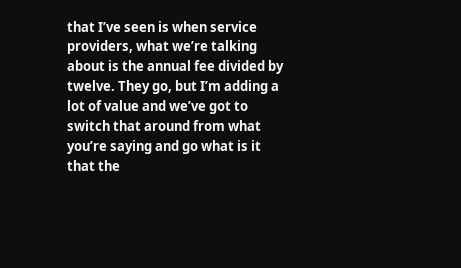that I’ve seen is when service providers, what we’re talking about is the annual fee divided by twelve. They go, but I’m adding a lot of value and we’ve got to switch that around from what you’re saying and go what is it that the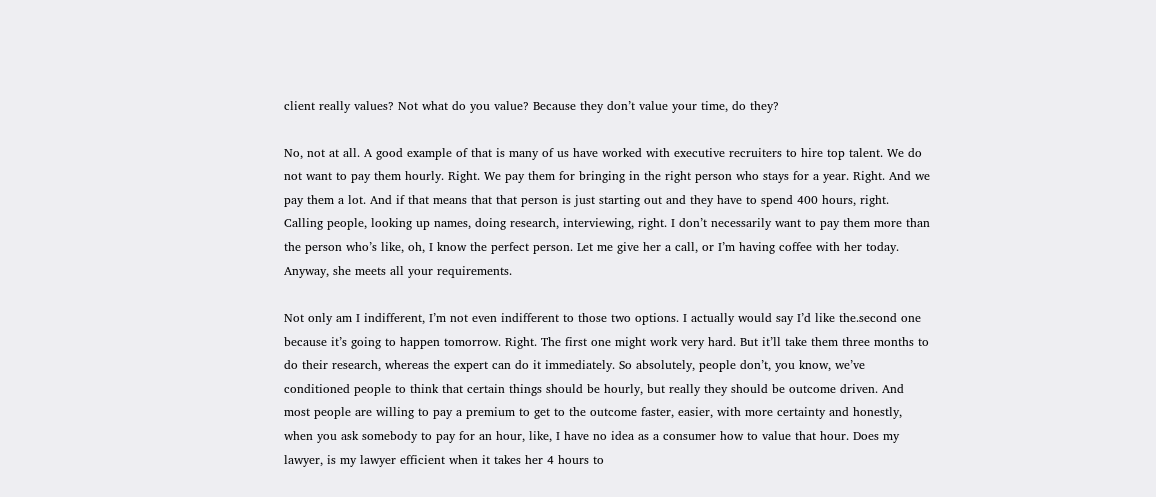client really values? Not what do you value? Because they don’t value your time, do they?

No, not at all. A good example of that is many of us have worked with executive recruiters to hire top talent. We do not want to pay them hourly. Right. We pay them for bringing in the right person who stays for a year. Right. And we pay them a lot. And if that means that that person is just starting out and they have to spend 400 hours, right. Calling people, looking up names, doing research, interviewing, right. I don’t necessarily want to pay them more than the person who’s like, oh, I know the perfect person. Let me give her a call, or I’m having coffee with her today. Anyway, she meets all your requirements.

Not only am I indifferent, I’m not even indifferent to those two options. I actually would say I’d like the.second one because it’s going to happen tomorrow. Right. The first one might work very hard. But it’ll take them three months to do their research, whereas the expert can do it immediately. So absolutely, people don’t, you know, we’ve conditioned people to think that certain things should be hourly, but really they should be outcome driven. And most people are willing to pay a premium to get to the outcome faster, easier, with more certainty and honestly, when you ask somebody to pay for an hour, like, I have no idea as a consumer how to value that hour. Does my lawyer, is my lawyer efficient when it takes her 4 hours to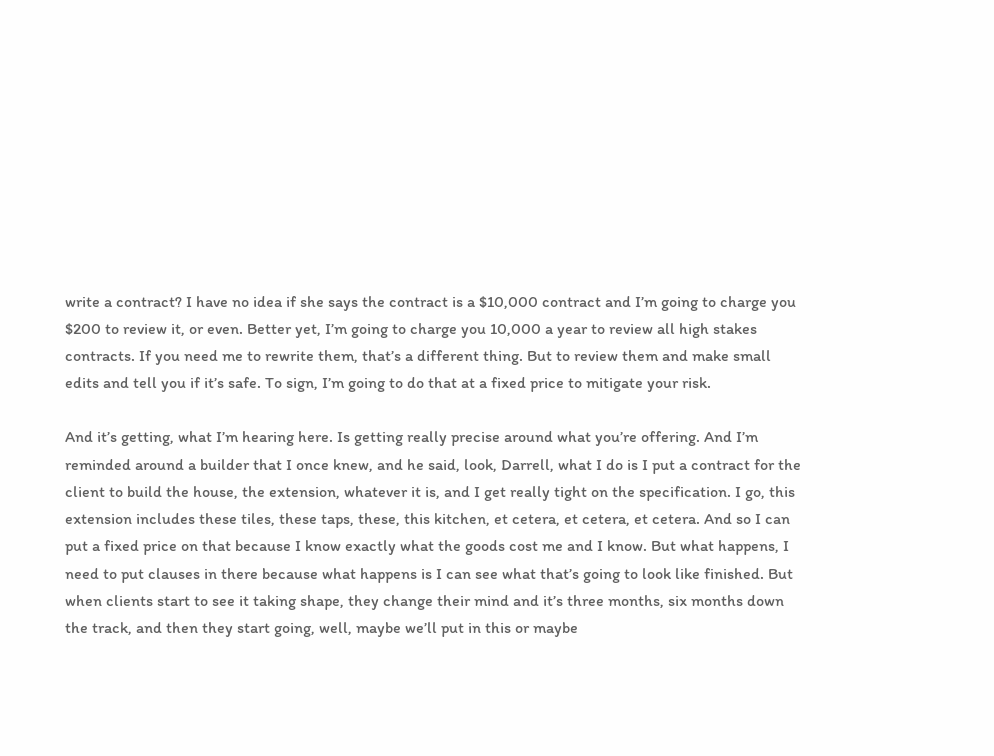write a contract? I have no idea if she says the contract is a $10,000 contract and I’m going to charge you $200 to review it, or even. Better yet, I’m going to charge you 10,000 a year to review all high stakes contracts. If you need me to rewrite them, that’s a different thing. But to review them and make small edits and tell you if it’s safe. To sign, I’m going to do that at a fixed price to mitigate your risk.

And it’s getting, what I’m hearing here. Is getting really precise around what you’re offering. And I’m reminded around a builder that I once knew, and he said, look, Darrell, what I do is I put a contract for the client to build the house, the extension, whatever it is, and I get really tight on the specification. I go, this extension includes these tiles, these taps, these, this kitchen, et cetera, et cetera, et cetera. And so I can put a fixed price on that because I know exactly what the goods cost me and I know. But what happens, I need to put clauses in there because what happens is I can see what that’s going to look like finished. But when clients start to see it taking shape, they change their mind and it’s three months, six months down the track, and then they start going, well, maybe we’ll put in this or maybe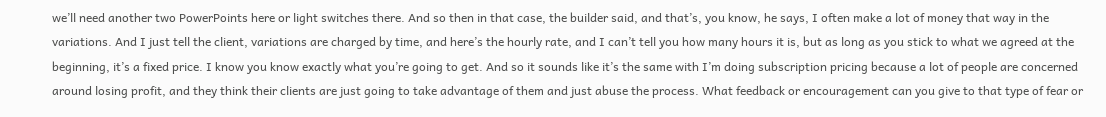we’ll need another two PowerPoints here or light switches there. And so then in that case, the builder said, and that’s, you know, he says, I often make a lot of money that way in the variations. And I just tell the client, variations are charged by time, and here’s the hourly rate, and I can’t tell you how many hours it is, but as long as you stick to what we agreed at the beginning, it’s a fixed price. I know you know exactly what you’re going to get. And so it sounds like it’s the same with I’m doing subscription pricing because a lot of people are concerned around losing profit, and they think their clients are just going to take advantage of them and just abuse the process. What feedback or encouragement can you give to that type of fear or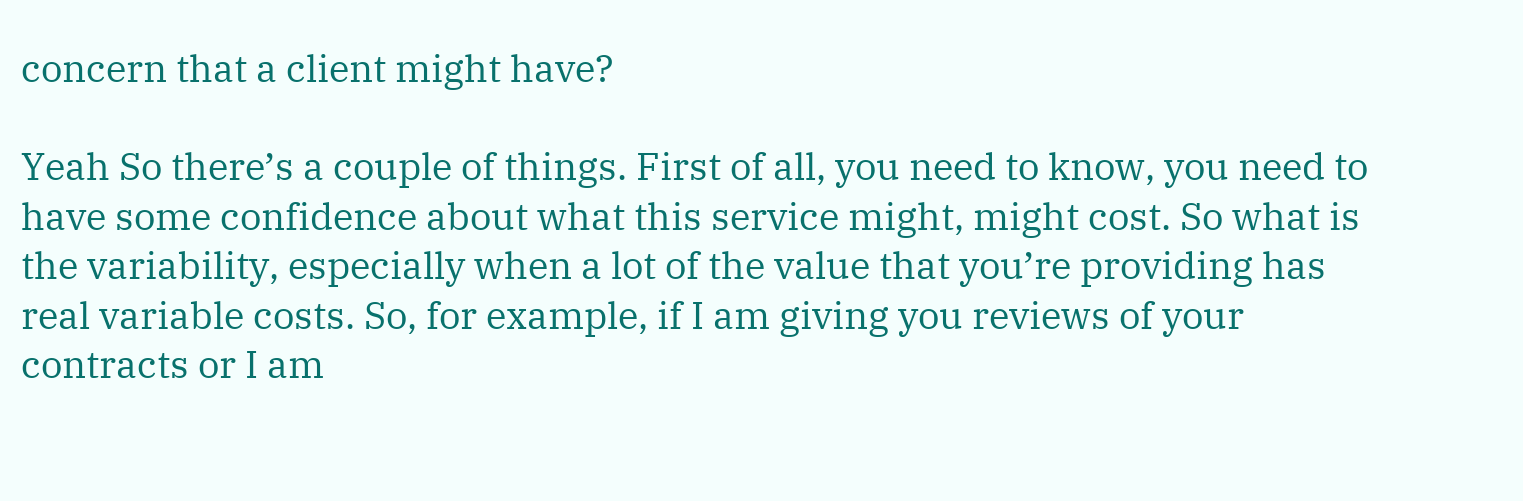concern that a client might have?

Yeah So there’s a couple of things. First of all, you need to know, you need to have some confidence about what this service might, might cost. So what is the variability, especially when a lot of the value that you’re providing has real variable costs. So, for example, if I am giving you reviews of your contracts or I am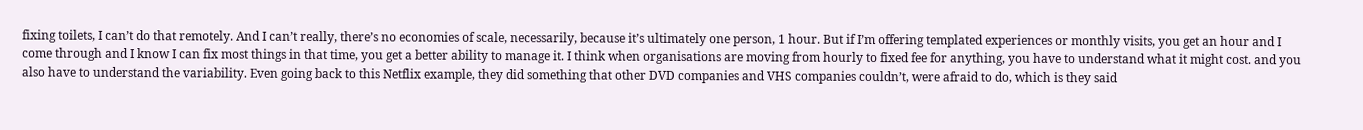fixing toilets, I can’t do that remotely. And I can’t really, there’s no economies of scale, necessarily, because it’s ultimately one person, 1 hour. But if I’m offering templated experiences or monthly visits, you get an hour and I come through and I know I can fix most things in that time, you get a better ability to manage it. I think when organisations are moving from hourly to fixed fee for anything, you have to understand what it might cost. and you also have to understand the variability. Even going back to this Netflix example, they did something that other DVD companies and VHS companies couldn’t, were afraid to do, which is they said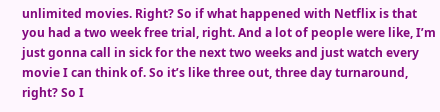unlimited movies. Right? So if what happened with Netflix is that you had a two week free trial, right. And a lot of people were like, I’m just gonna call in sick for the next two weeks and just watch every movie I can think of. So it’s like three out, three day turnaround, right? So I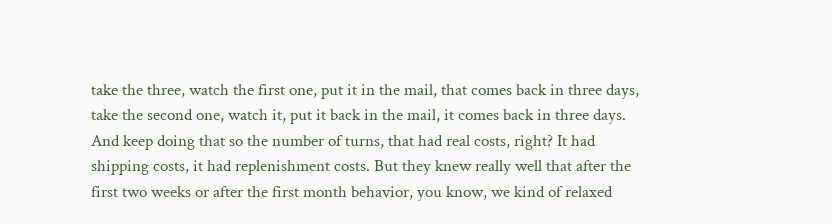take the three, watch the first one, put it in the mail, that comes back in three days, take the second one, watch it, put it back in the mail, it comes back in three days. And keep doing that so the number of turns, that had real costs, right? It had shipping costs, it had replenishment costs. But they knew really well that after the first two weeks or after the first month behavior, you know, we kind of relaxed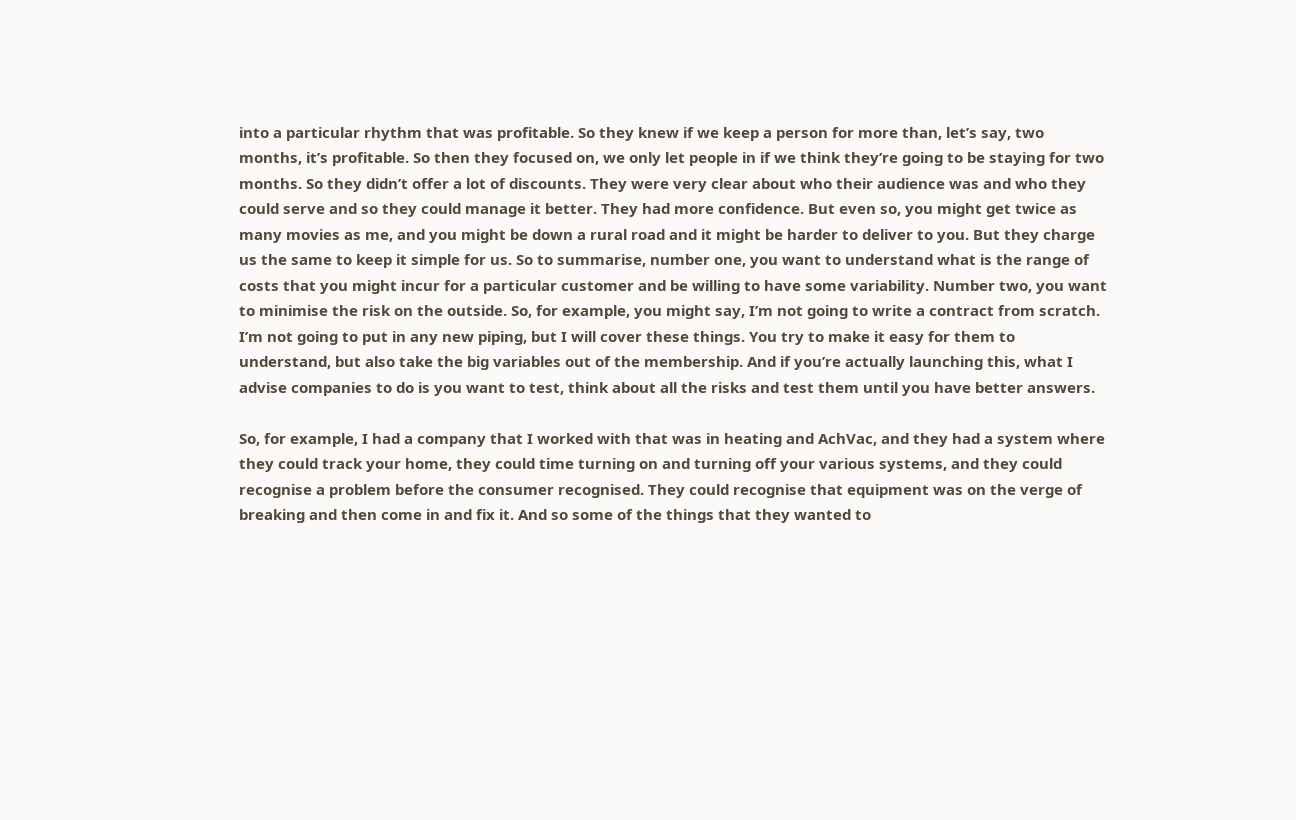into a particular rhythm that was profitable. So they knew if we keep a person for more than, let’s say, two months, it’s profitable. So then they focused on, we only let people in if we think they’re going to be staying for two months. So they didn’t offer a lot of discounts. They were very clear about who their audience was and who they could serve and so they could manage it better. They had more confidence. But even so, you might get twice as many movies as me, and you might be down a rural road and it might be harder to deliver to you. But they charge us the same to keep it simple for us. So to summarise, number one, you want to understand what is the range of costs that you might incur for a particular customer and be willing to have some variability. Number two, you want to minimise the risk on the outside. So, for example, you might say, I’m not going to write a contract from scratch. I’m not going to put in any new piping, but I will cover these things. You try to make it easy for them to understand, but also take the big variables out of the membership. And if you’re actually launching this, what I advise companies to do is you want to test, think about all the risks and test them until you have better answers.

So, for example, I had a company that I worked with that was in heating and AchVac, and they had a system where they could track your home, they could time turning on and turning off your various systems, and they could recognise a problem before the consumer recognised. They could recognise that equipment was on the verge of breaking and then come in and fix it. And so some of the things that they wanted to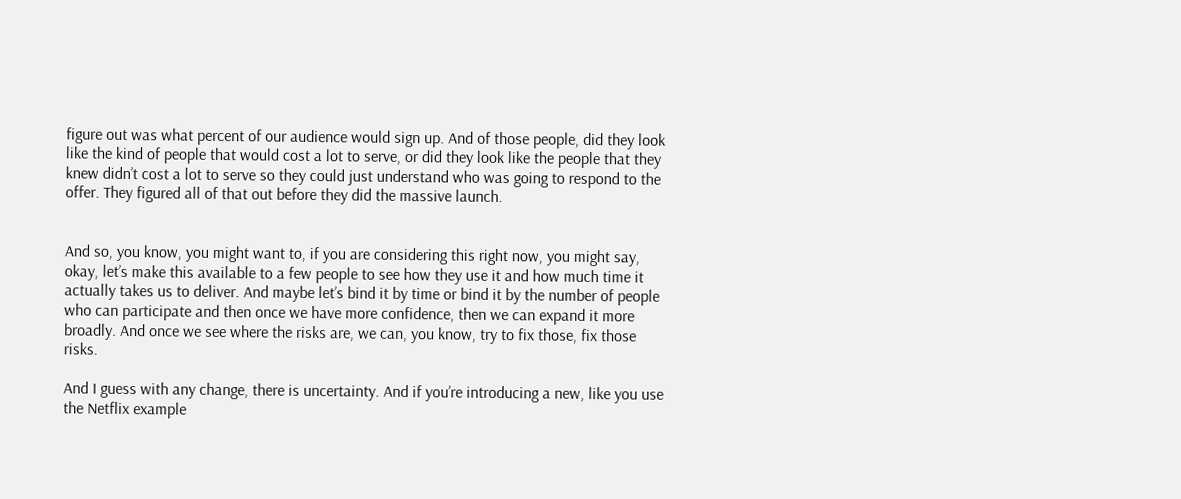figure out was what percent of our audience would sign up. And of those people, did they look like the kind of people that would cost a lot to serve, or did they look like the people that they knew didn’t cost a lot to serve so they could just understand who was going to respond to the offer. They figured all of that out before they did the massive launch.


And so, you know, you might want to, if you are considering this right now, you might say, okay, let’s make this available to a few people to see how they use it and how much time it actually takes us to deliver. And maybe let’s bind it by time or bind it by the number of people who can participate and then once we have more confidence, then we can expand it more broadly. And once we see where the risks are, we can, you know, try to fix those, fix those risks.

And I guess with any change, there is uncertainty. And if you’re introducing a new, like you use the Netflix example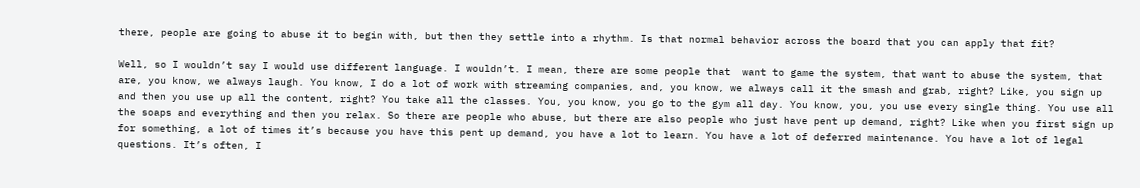there, people are going to abuse it to begin with, but then they settle into a rhythm. Is that normal behavior across the board that you can apply that fit?

Well, so I wouldn’t say I would use different language. I wouldn’t. I mean, there are some people that  want to game the system, that want to abuse the system, that are, you know, we always laugh. You know, I do a lot of work with streaming companies, and, you know, we always call it the smash and grab, right? Like, you sign up and then you use up all the content, right? You take all the classes. You, you know, you go to the gym all day. You know, you, you use every single thing. You use all the soaps and everything and then you relax. So there are people who abuse, but there are also people who just have pent up demand, right? Like when you first sign up for something, a lot of times it’s because you have this pent up demand, you have a lot to learn. You have a lot of deferred maintenance. You have a lot of legal questions. It’s often, I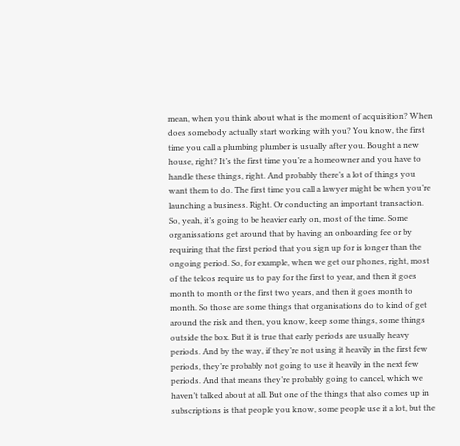mean, when you think about what is the moment of acquisition? When does somebody actually start working with you? You know, the first time you call a plumbing plumber is usually after you. Bought a new house, right? It’s the first time you’re a homeowner and you have to handle these things, right. And probably there’s a lot of things you want them to do. The first time you call a lawyer might be when you’re launching a business. Right. Or conducting an important transaction. So, yeah, it’s going to be heavier early on, most of the time. Some organissations get around that by having an onboarding fee or by requiring that the first period that you sign up for is longer than the ongoing period. So, for example, when we get our phones, right, most of the telcos require us to pay for the first to year, and then it goes month to month or the first two years, and then it goes month to month. So those are some things that organisations do to kind of get around the risk and then, you know, keep some things, some things outside the box. But it is true that early periods are usually heavy periods. And by the way, if they’re not using it heavily in the first few periods, they’re probably not going to use it heavily in the next few periods. And that means they’re probably going to cancel, which we haven’t talked about at all. But one of the things that also comes up in subscriptions is that people you know, some people use it a lot, but the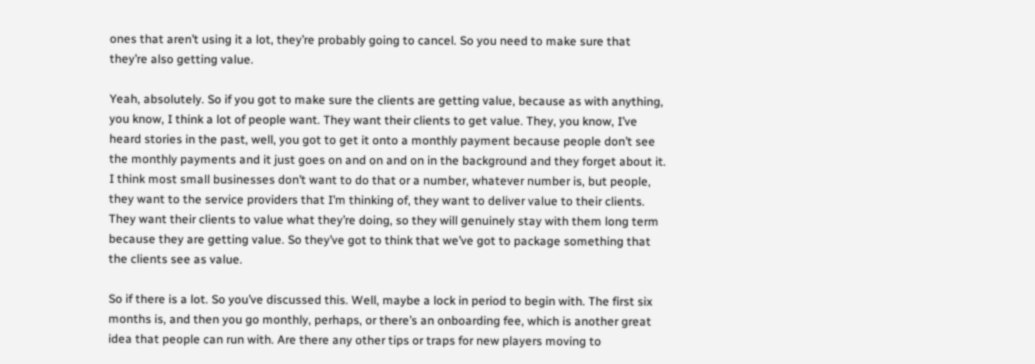ones that aren’t using it a lot, they’re probably going to cancel. So you need to make sure that they’re also getting value.

Yeah, absolutely. So if you got to make sure the clients are getting value, because as with anything, you know, I think a lot of people want. They want their clients to get value. They, you know, I’ve heard stories in the past, well, you got to get it onto a monthly payment because people don’t see the monthly payments and it just goes on and on and on in the background and they forget about it. I think most small businesses don’t want to do that or a number, whatever number is, but people, they want to the service providers that I’m thinking of, they want to deliver value to their clients. They want their clients to value what they’re doing, so they will genuinely stay with them long term because they are getting value. So they’ve got to think that we’ve got to package something that the clients see as value.

So if there is a lot. So you’ve discussed this. Well, maybe a lock in period to begin with. The first six months is, and then you go monthly, perhaps, or there’s an onboarding fee, which is another great idea that people can run with. Are there any other tips or traps for new players moving to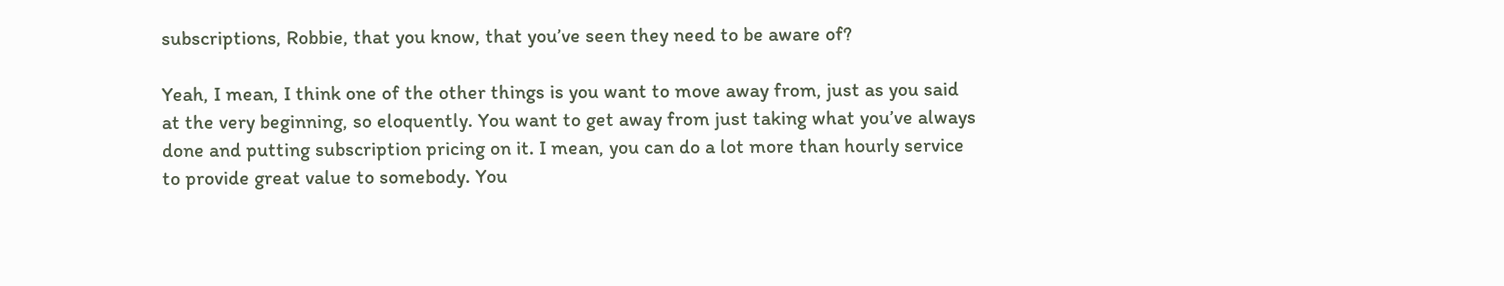subscriptions, Robbie, that you know, that you’ve seen they need to be aware of?

Yeah, I mean, I think one of the other things is you want to move away from, just as you said at the very beginning, so eloquently. You want to get away from just taking what you’ve always done and putting subscription pricing on it. I mean, you can do a lot more than hourly service to provide great value to somebody. You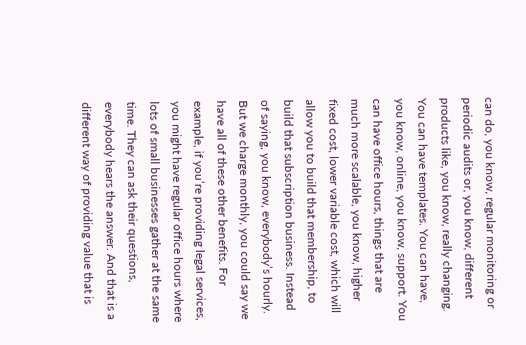can do, you know, regular monitoring or periodic audits or, you know, different products like, you know, really changing. You can have templates. You can have, you know, online, you know, support. You can have office hours, things that are much more scalable, you know, higher fixed cost, lower variable cost, which will allow you to build that membership, to build that subscription business. Instead of saying, you know, everybody’s hourly. But we charge monthly, you could say we have all of these other benefits. For example, if you’re providing legal services, you might have regular office hours where lots of small businesses gather at the same time. They can ask their questions, everybody hears the answer. And that is a different way of providing value that is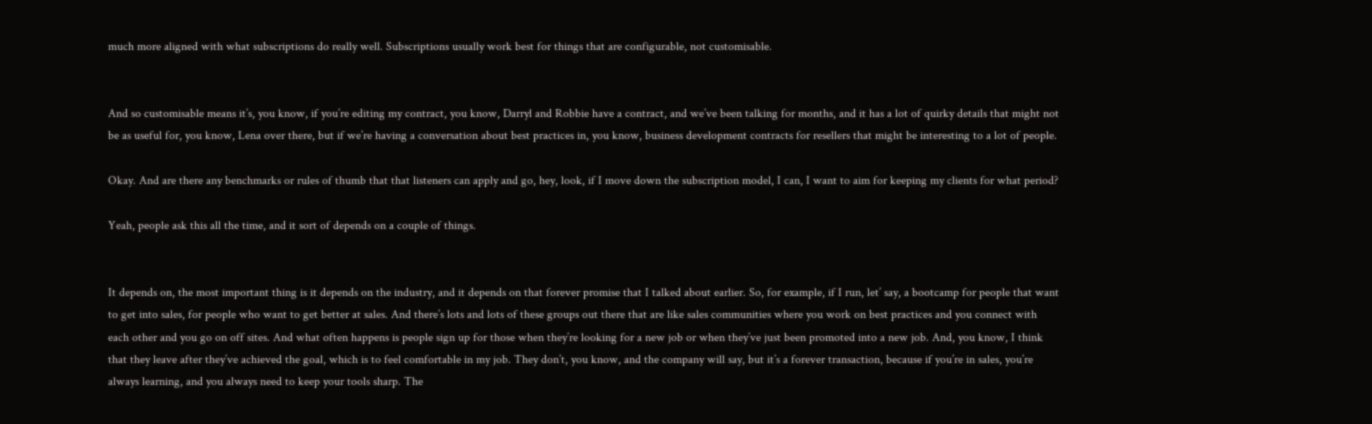much more aligned with what subscriptions do really well. Subscriptions usually work best for things that are configurable, not customisable.


And so customisable means it’s, you know, if you’re editing my contract, you know, Darryl and Robbie have a contract, and we’ve been talking for months, and it has a lot of quirky details that might not be as useful for, you know, Lena over there, but if we’re having a conversation about best practices in, you know, business development contracts for resellers that might be interesting to a lot of people.

Okay. And are there any benchmarks or rules of thumb that that listeners can apply and go, hey, look, if I move down the subscription model, I can, I want to aim for keeping my clients for what period?

Yeah, people ask this all the time, and it sort of depends on a couple of things.


It depends on, the most important thing is it depends on the industry, and it depends on that forever promise that I talked about earlier. So, for example, if I run, let’ say, a bootcamp for people that want to get into sales, for people who want to get better at sales. And there’s lots and lots of these groups out there that are like sales communities where you work on best practices and you connect with each other and you go on off sites. And what often happens is people sign up for those when they’re looking for a new job or when they’ve just been promoted into a new job. And, you know, I think that they leave after they’ve achieved the goal, which is to feel comfortable in my job. They don’t, you know, and the company will say, but it’s a forever transaction, because if you’re in sales, you’re always learning, and you always need to keep your tools sharp. The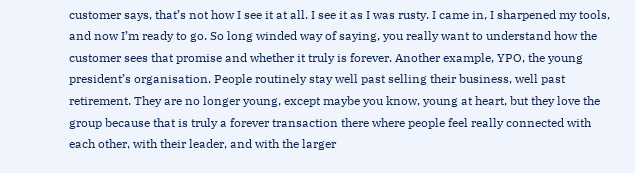customer says, that’s not how I see it at all. I see it as I was rusty. I came in, I sharpened my tools, and now I’m ready to go. So long winded way of saying, you really want to understand how the customer sees that promise and whether it truly is forever. Another example, YPO, the young president’s organisation. People routinely stay well past selling their business, well past retirement. They are no longer young, except maybe you know, young at heart, but they love the group because that is truly a forever transaction there where people feel really connected with each other, with their leader, and with the larger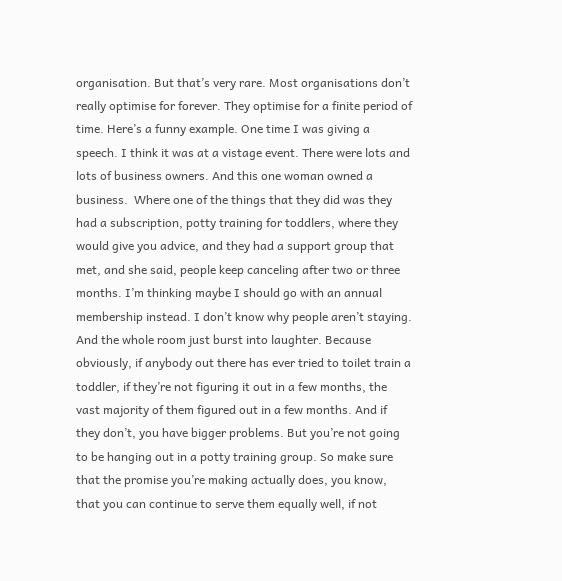organisation. But that’s very rare. Most organisations don’t really optimise for forever. They optimise for a finite period of time. Here’s a funny example. One time I was giving a speech. I think it was at a vistage event. There were lots and lots of business owners. And this one woman owned a business.  Where one of the things that they did was they had a subscription, potty training for toddlers, where they would give you advice, and they had a support group that met, and she said, people keep canceling after two or three months. I’m thinking maybe I should go with an annual membership instead. I don’t know why people aren’t staying. And the whole room just burst into laughter. Because obviously, if anybody out there has ever tried to toilet train a toddler, if they’re not figuring it out in a few months, the vast majority of them figured out in a few months. And if they don’t, you have bigger problems. But you’re not going to be hanging out in a potty training group. So make sure that the promise you’re making actually does, you know, that you can continue to serve them equally well, if not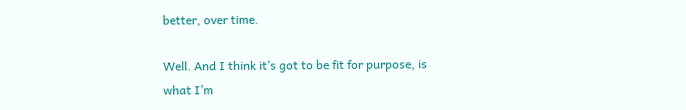better, over time.

Well. And I think it’s got to be fit for purpose, is what I’m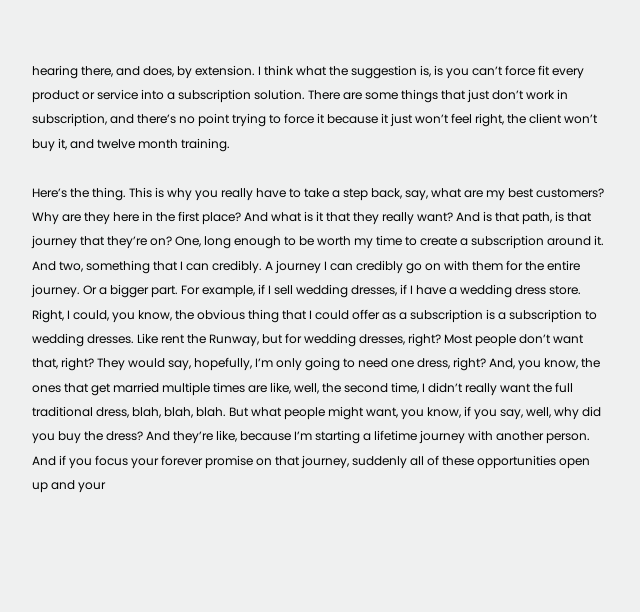hearing there, and does, by extension. I think what the suggestion is, is you can’t force fit every product or service into a subscription solution. There are some things that just don’t work in subscription, and there’s no point trying to force it because it just won’t feel right, the client won’t buy it, and twelve month training.

Here’s the thing. This is why you really have to take a step back, say, what are my best customers? Why are they here in the first place? And what is it that they really want? And is that path, is that journey that they’re on? One, long enough to be worth my time to create a subscription around it. And two, something that I can credibly. A journey I can credibly go on with them for the entire journey. Or a bigger part. For example, if I sell wedding dresses, if I have a wedding dress store. Right, I could, you know, the obvious thing that I could offer as a subscription is a subscription to wedding dresses. Like rent the Runway, but for wedding dresses, right? Most people don’t want that, right? They would say, hopefully, I’m only going to need one dress, right? And, you know, the ones that get married multiple times are like, well, the second time, I didn’t really want the full traditional dress, blah, blah, blah. But what people might want, you know, if you say, well, why did you buy the dress? And they’re like, because I’m starting a lifetime journey with another person. And if you focus your forever promise on that journey, suddenly all of these opportunities open up and your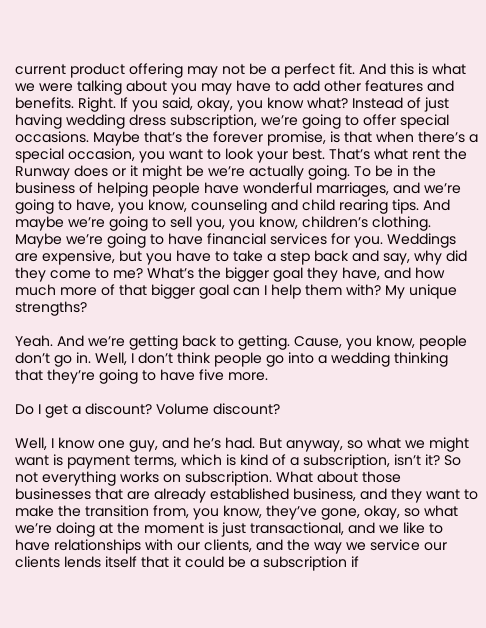current product offering may not be a perfect fit. And this is what we were talking about you may have to add other features and benefits. Right. If you said, okay, you know what? Instead of just having wedding dress subscription, we’re going to offer special occasions. Maybe that’s the forever promise, is that when there’s a special occasion, you want to look your best. That’s what rent the Runway does or it might be we’re actually going. To be in the business of helping people have wonderful marriages, and we’re going to have, you know, counseling and child rearing tips. And maybe we’re going to sell you, you know, children’s clothing. Maybe we’re going to have financial services for you. Weddings are expensive, but you have to take a step back and say, why did they come to me? What’s the bigger goal they have, and how much more of that bigger goal can I help them with? My unique strengths?

Yeah. And we’re getting back to getting. Cause, you know, people don’t go in. Well, I don’t think people go into a wedding thinking that they’re going to have five more.

Do I get a discount? Volume discount?

Well, I know one guy, and he’s had. But anyway, so what we might want is payment terms, which is kind of a subscription, isn’t it? So not everything works on subscription. What about those businesses that are already established business, and they want to make the transition from, you know, they’ve gone, okay, so what we’re doing at the moment is just transactional, and we like to have relationships with our clients, and the way we service our clients lends itself that it could be a subscription if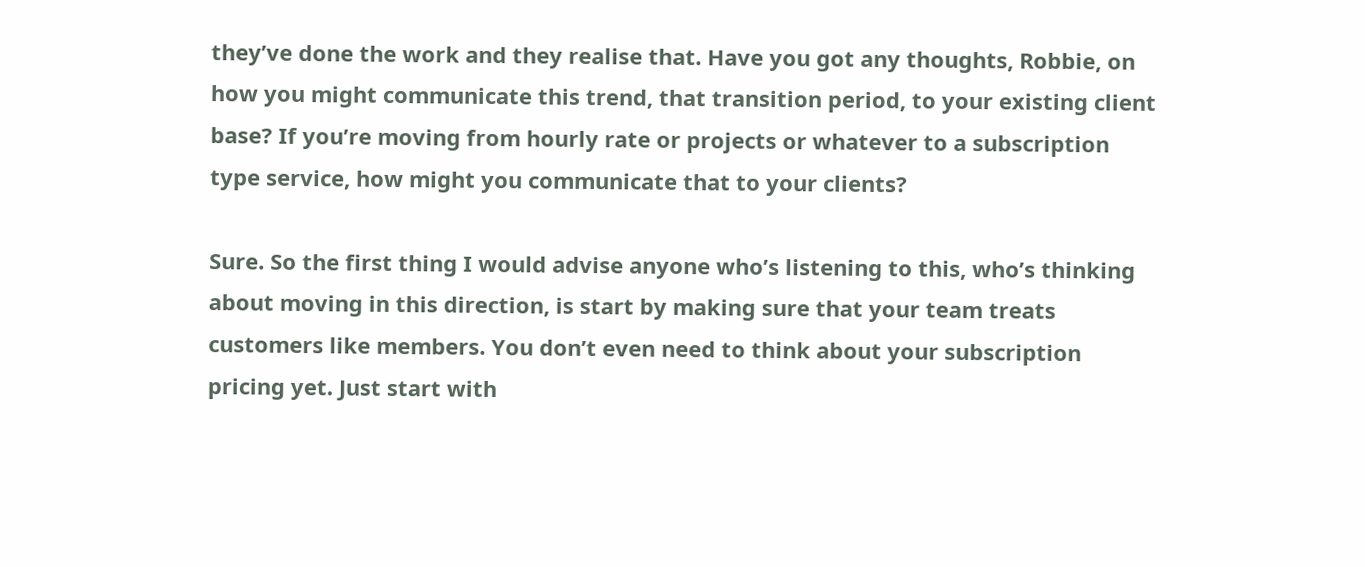they’ve done the work and they realise that. Have you got any thoughts, Robbie, on how you might communicate this trend, that transition period, to your existing client base? If you’re moving from hourly rate or projects or whatever to a subscription type service, how might you communicate that to your clients?

Sure. So the first thing I would advise anyone who’s listening to this, who’s thinking about moving in this direction, is start by making sure that your team treats customers like members. You don’t even need to think about your subscription pricing yet. Just start with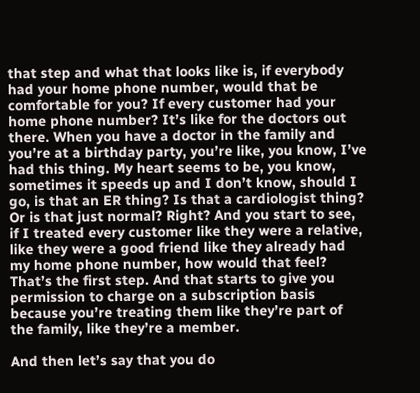that step and what that looks like is, if everybody had your home phone number, would that be comfortable for you? If every customer had your home phone number? It’s like for the doctors out there. When you have a doctor in the family and you’re at a birthday party, you’re like, you know, I’ve had this thing. My heart seems to be, you know, sometimes it speeds up and I don’t know, should I go, is that an ER thing? Is that a cardiologist thing? Or is that just normal? Right? And you start to see, if I treated every customer like they were a relative, like they were a good friend like they already had my home phone number, how would that feel? That’s the first step. And that starts to give you permission to charge on a subscription basis because you’re treating them like they’re part of the family, like they’re a member.

And then let’s say that you do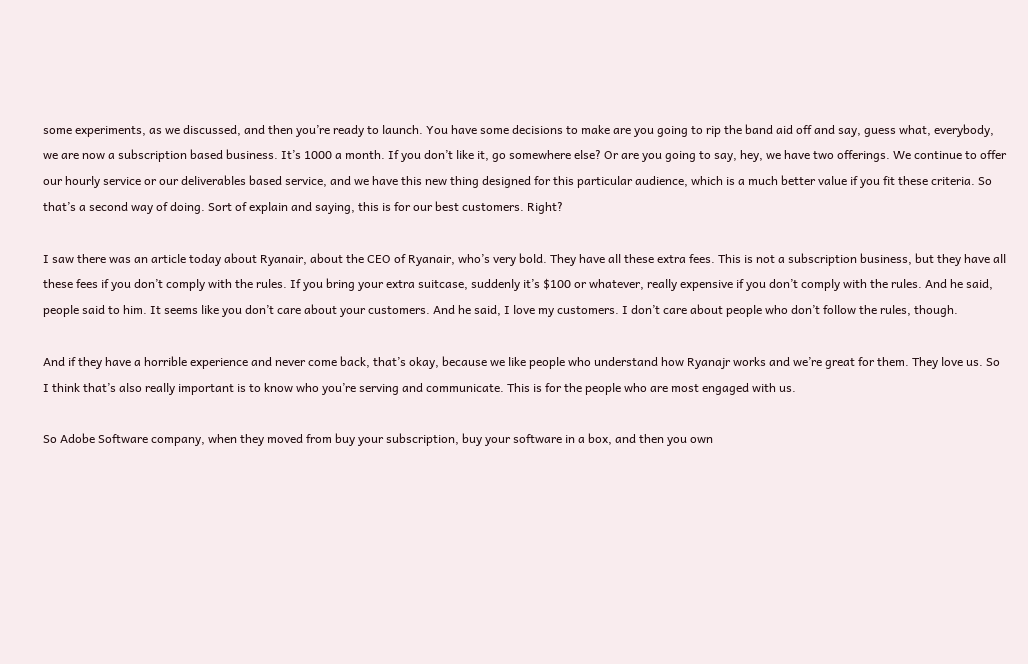some experiments, as we discussed, and then you’re ready to launch. You have some decisions to make are you going to rip the band aid off and say, guess what, everybody, we are now a subscription based business. It’s 1000 a month. If you don’t like it, go somewhere else? Or are you going to say, hey, we have two offerings. We continue to offer our hourly service or our deliverables based service, and we have this new thing designed for this particular audience, which is a much better value if you fit these criteria. So that’s a second way of doing. Sort of explain and saying, this is for our best customers. Right?

I saw there was an article today about Ryanair, about the CEO of Ryanair, who’s very bold. They have all these extra fees. This is not a subscription business, but they have all these fees if you don’t comply with the rules. If you bring your extra suitcase, suddenly it’s $100 or whatever, really expensive if you don’t comply with the rules. And he said, people said to him. It seems like you don’t care about your customers. And he said, I love my customers. I don’t care about people who don’t follow the rules, though.

And if they have a horrible experience and never come back, that’s okay, because we like people who understand how Ryanajr works and we’re great for them. They love us. So I think that’s also really important is to know who you’re serving and communicate. This is for the people who are most engaged with us.

So Adobe Software company, when they moved from buy your subscription, buy your software in a box, and then you own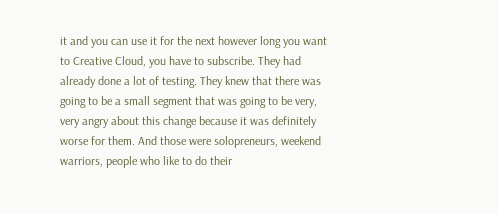it and you can use it for the next however long you want to Creative Cloud, you have to subscribe. They had already done a lot of testing. They knew that there was going to be a small segment that was going to be very, very angry about this change because it was definitely worse for them. And those were solopreneurs, weekend warriors, people who like to do their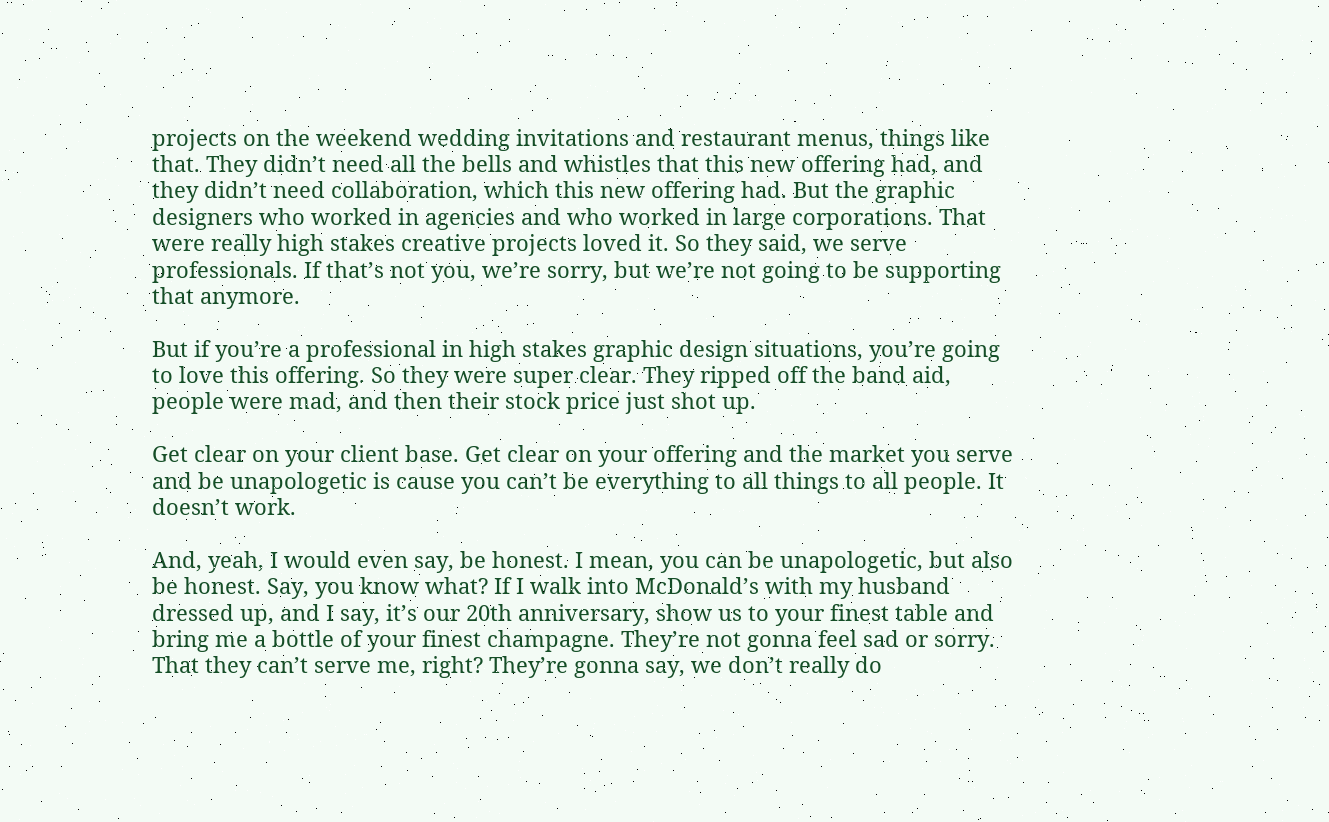projects on the weekend wedding invitations and restaurant menus, things like that. They didn’t need all the bells and whistles that this new offering had, and they didn’t need collaboration, which this new offering had. But the graphic designers who worked in agencies and who worked in large corporations. That were really high stakes creative projects loved it. So they said, we serve professionals. If that’s not you, we’re sorry, but we’re not going to be supporting that anymore.

But if you’re a professional in high stakes graphic design situations, you’re going to love this offering. So they were super clear. They ripped off the band aid, people were mad, and then their stock price just shot up.

Get clear on your client base. Get clear on your offering and the market you serve and be unapologetic is cause you can’t be everything to all things to all people. It doesn’t work.

And, yeah, I would even say, be honest. I mean, you can be unapologetic, but also be honest. Say, you know what? If I walk into McDonald’s with my husband dressed up, and I say, it’s our 20th anniversary, show us to your finest table and bring me a bottle of your finest champagne. They’re not gonna feel sad or sorry. That they can’t serve me, right? They’re gonna say, we don’t really do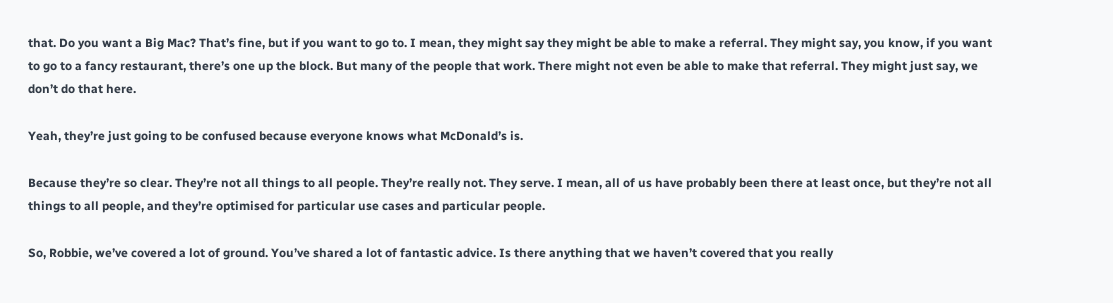that. Do you want a Big Mac? That’s fine, but if you want to go to. I mean, they might say they might be able to make a referral. They might say, you know, if you want to go to a fancy restaurant, there’s one up the block. But many of the people that work. There might not even be able to make that referral. They might just say, we don’t do that here.

Yeah, they’re just going to be confused because everyone knows what McDonald’s is.

Because they’re so clear. They’re not all things to all people. They’re really not. They serve. I mean, all of us have probably been there at least once, but they’re not all things to all people, and they’re optimised for particular use cases and particular people.

So, Robbie, we’ve covered a lot of ground. You’ve shared a lot of fantastic advice. Is there anything that we haven’t covered that you really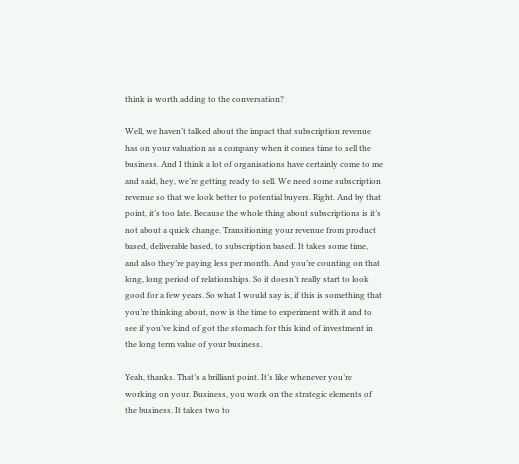think is worth adding to the conversation?

Well, we haven’t talked about the impact that subscription revenue has on your valuation as a company when it comes time to sell the business. And I think a lot of organisations have certainly come to me and said, hey, we’re getting ready to sell. We need some subscription revenue so that we look better to potential buyers. Right. And by that point, it’s too late. Because the whole thing about subscriptions is it’s not about a quick change. Transitioning your revenue from product based, deliverable based, to subscription based. It takes some time, and also they’re paying less per month. And you’re counting on that long, long period of relationships. So it doesn’t really start to look good for a few years. So what I would say is, if this is something that you’re thinking about, now is the time to experiment with it and to see if you’ve kind of got the stomach for this kind of investment in the long term value of your business.

Yeah, thanks. That’s a brilliant point. It’s like whenever you’re working on your. Business, you work on the strategic elements of the business. It takes two to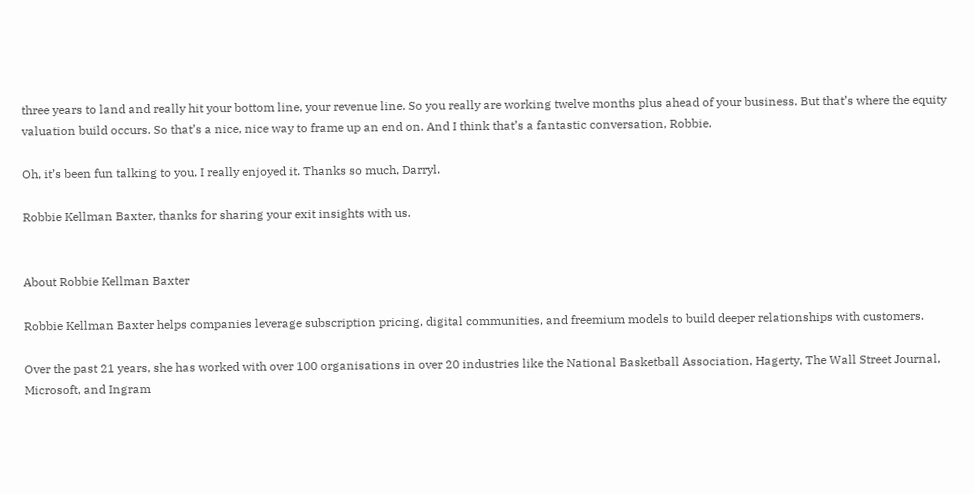three years to land and really hit your bottom line, your revenue line. So you really are working twelve months plus ahead of your business. But that’s where the equity valuation build occurs. So that’s a nice, nice way to frame up an end on. And I think that’s a fantastic conversation, Robbie.

Oh, it’s been fun talking to you. I really enjoyed it. Thanks so much, Darryl.

Robbie Kellman Baxter, thanks for sharing your exit insights with us.


About Robbie Kellman Baxter

Robbie Kellman Baxter helps companies leverage subscription pricing, digital communities, and freemium models to build deeper relationships with customers.

Over the past 21 years, she has worked with over 100 organisations in over 20 industries like the National Basketball Association, Hagerty, The Wall Street Journal, Microsoft, and Ingram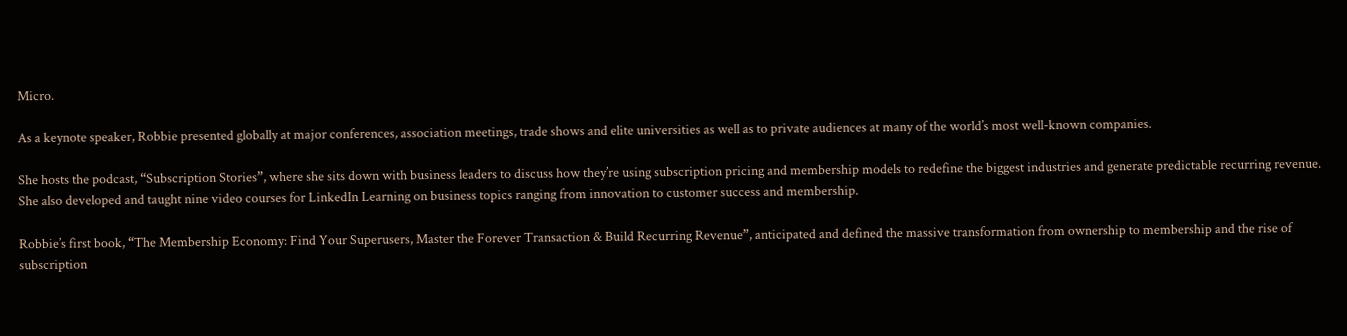Micro.

As a keynote speaker, Robbie presented globally at major conferences, association meetings, trade shows and elite universities as well as to private audiences at many of the world’s most well-known companies.

She hosts the podcast, “Subscription Stories”, where she sits down with business leaders to discuss how they’re using subscription pricing and membership models to redefine the biggest industries and generate predictable recurring revenue. She also developed and taught nine video courses for LinkedIn Learning on business topics ranging from innovation to customer success and membership.

Robbie’s first book, “The Membership Economy: Find Your Superusers, Master the Forever Transaction & Build Recurring Revenue”, anticipated and defined the massive transformation from ownership to membership and the rise of subscription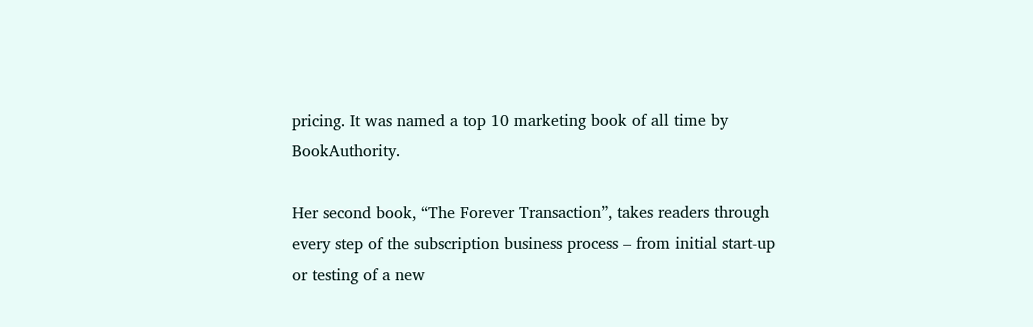pricing. It was named a top 10 marketing book of all time by BookAuthority.

Her second book, “The Forever Transaction”, takes readers through every step of the subscription business process – from initial start-up or testing of a new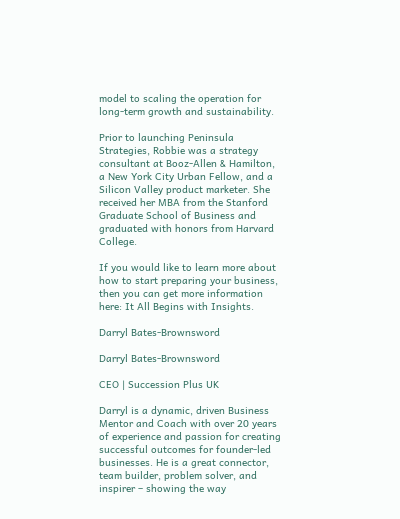model to scaling the operation for long-term growth and sustainability.

Prior to launching Peninsula Strategies, Robbie was a strategy consultant at Booz-Allen & Hamilton, a New York City Urban Fellow, and a Silicon Valley product marketer. She received her MBA from the Stanford Graduate School of Business and graduated with honors from Harvard College.

If you would like to learn more about how to start preparing your business, then you can get more information here: It All Begins with Insights.

Darryl Bates-Brownsword

Darryl Bates-Brownsword

CEO | Succession Plus UK

Darryl is a dynamic, driven Business Mentor and Coach with over 20 years of experience and passion for creating successful outcomes for founder-led businesses. He is a great connector, team builder, problem solver, and inspirer – showing the way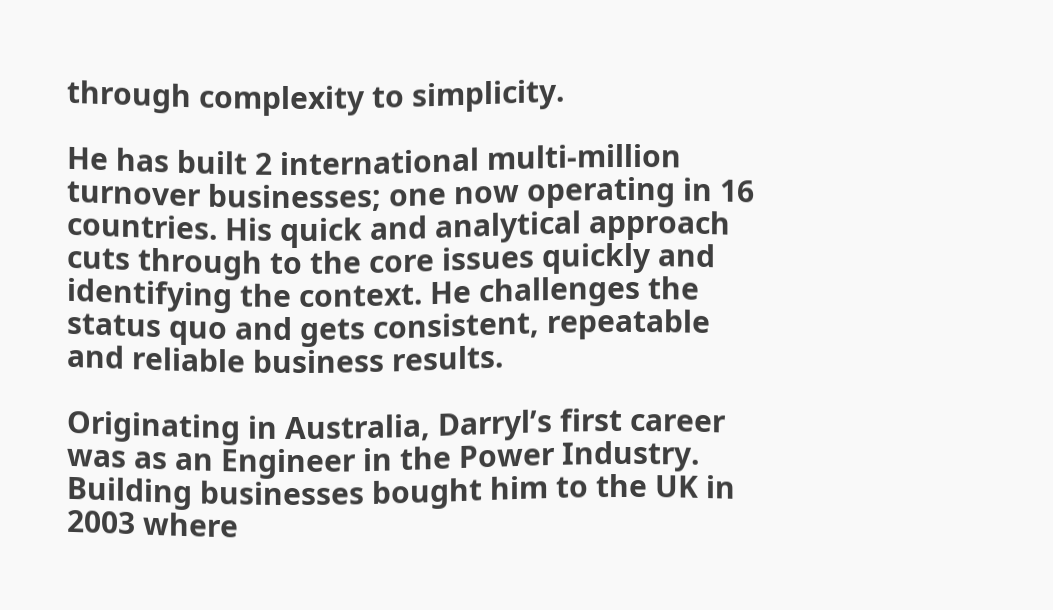through complexity to simplicity.

He has built 2 international multi-million turnover businesses; one now operating in 16 countries. His quick and analytical approach cuts through to the core issues quickly and identifying the context. He challenges the status quo and gets consistent, repeatable and reliable business results.

Originating in Australia, Darryl’s first career was as an Engineer in the Power Industry. Building businesses bought him to the UK in 2003 where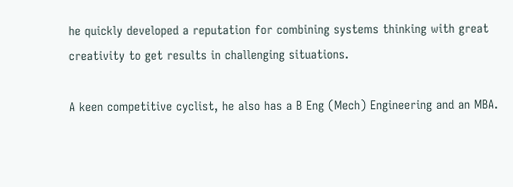he quickly developed a reputation for combining systems thinking with great creativity to get results in challenging situations.

A keen competitive cyclist, he also has a B Eng (Mech) Engineering and an MBA.